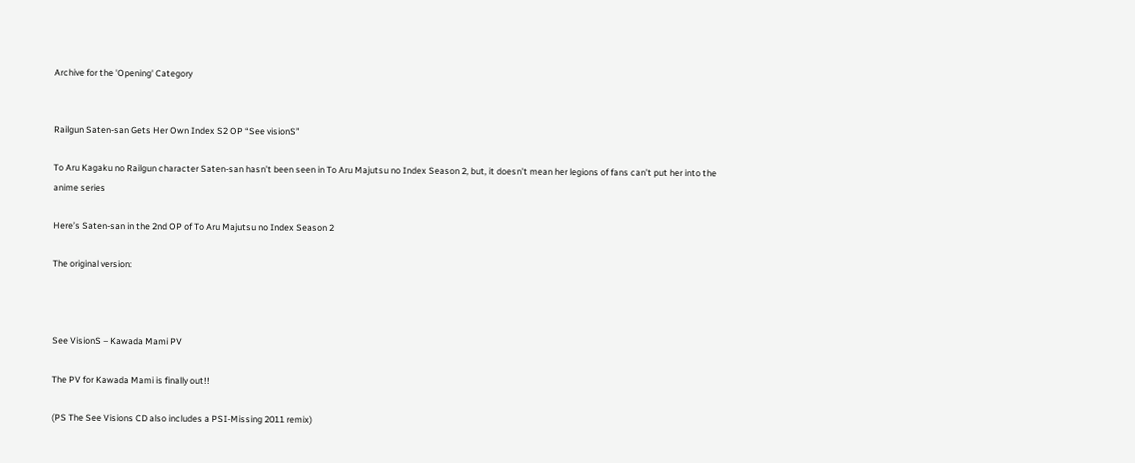Archive for the 'Opening' Category


Railgun Saten-san Gets Her Own Index S2 OP “See visionS”

To Aru Kagaku no Railgun character Saten-san hasn’t been seen in To Aru Majutsu no Index Season 2, but, it doesn’t mean her legions of fans can’t put her into the anime series

Here’s Saten-san in the 2nd OP of To Aru Majutsu no Index Season 2

The original version:



See VisionS – Kawada Mami PV

The PV for Kawada Mami is finally out!!

(PS The See Visions CD also includes a PSI-Missing 2011 remix)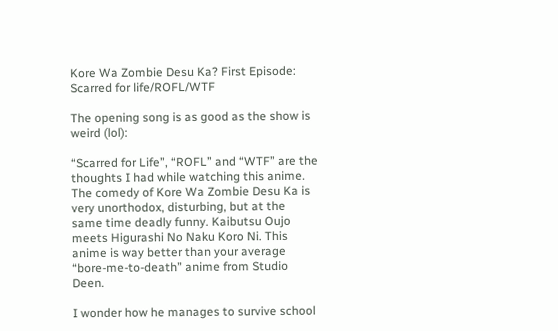Kore Wa Zombie Desu Ka? First Episode: Scarred for life/ROFL/WTF

The opening song is as good as the show is weird (lol):

“Scarred for Life”, “ROFL” and “WTF” are the thoughts I had while watching this anime. The comedy of Kore Wa Zombie Desu Ka is very unorthodox, disturbing, but at the same time deadly funny. Kaibutsu Oujo meets Higurashi No Naku Koro Ni. This anime is way better than your average “bore-me-to-death” anime from Studio Deen.

I wonder how he manages to survive school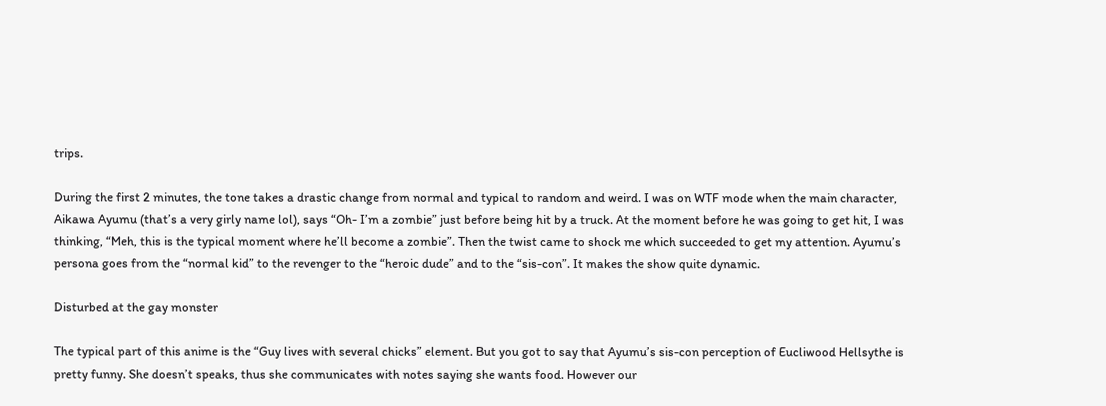trips.

During the first 2 minutes, the tone takes a drastic change from normal and typical to random and weird. I was on WTF mode when the main character, Aikawa Ayumu (that’s a very girly name lol), says “Oh- I’m a zombie” just before being hit by a truck. At the moment before he was going to get hit, I was thinking, “Meh, this is the typical moment where he’ll become a zombie”. Then the twist came to shock me which succeeded to get my attention. Ayumu’s persona goes from the “normal kid” to the revenger to the “heroic dude” and to the “sis-con”. It makes the show quite dynamic.

Disturbed at the gay monster

The typical part of this anime is the “Guy lives with several chicks” element. But you got to say that Ayumu’s sis-con perception of Eucliwood Hellsythe is pretty funny. She doesn’t speaks, thus she communicates with notes saying she wants food. However our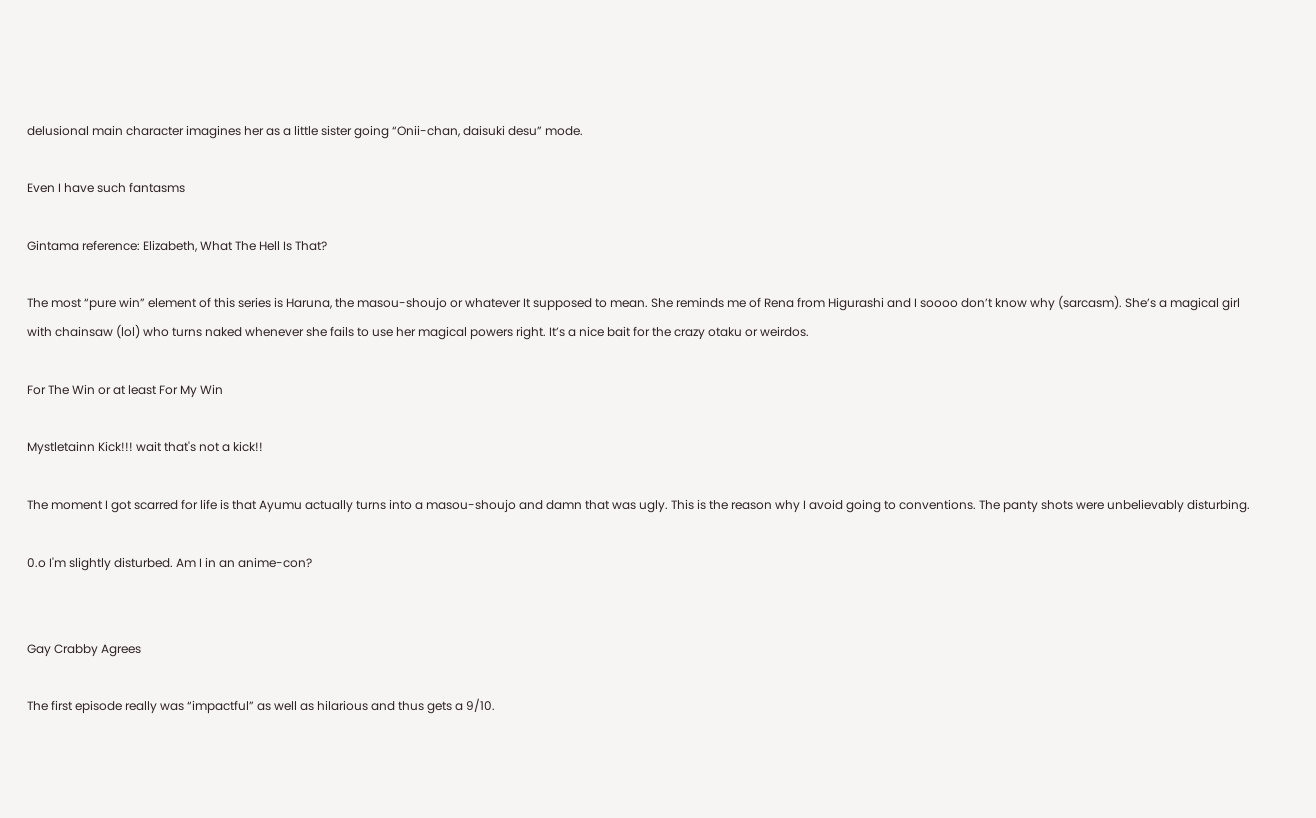delusional main character imagines her as a little sister going “Onii-chan, daisuki desu” mode.

Even I have such fantasms

Gintama reference: Elizabeth, What The Hell Is That?

The most “pure win” element of this series is Haruna, the masou-shoujo or whatever It supposed to mean. She reminds me of Rena from Higurashi and I soooo don’t know why (sarcasm). She’s a magical girl with chainsaw (lol) who turns naked whenever she fails to use her magical powers right. It’s a nice bait for the crazy otaku or weirdos.

For The Win or at least For My Win

Mystletainn Kick!!! wait that's not a kick!!

The moment I got scarred for life is that Ayumu actually turns into a masou-shoujo and damn that was ugly. This is the reason why I avoid going to conventions. The panty shots were unbelievably disturbing.

0.o I'm slightly disturbed. Am I in an anime-con?


Gay Crabby Agrees

The first episode really was “impactful” as well as hilarious and thus gets a 9/10.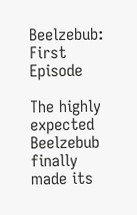Beelzebub: First Episode

The highly expected Beelzebub finally made its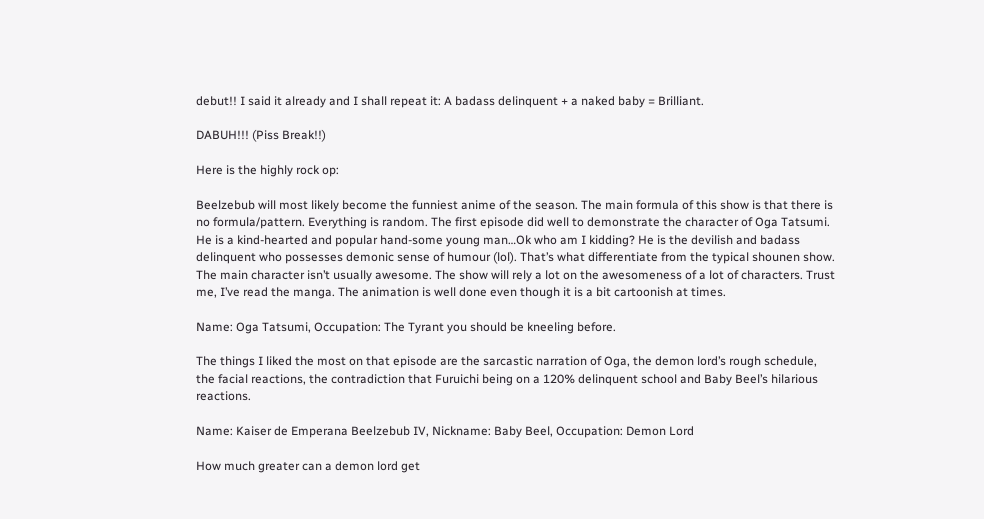debut!! I said it already and I shall repeat it: A badass delinquent + a naked baby = Brilliant.

DABUH!!! (Piss Break!!)

Here is the highly rock op:

Beelzebub will most likely become the funniest anime of the season. The main formula of this show is that there is no formula/pattern. Everything is random. The first episode did well to demonstrate the character of Oga Tatsumi. He is a kind-hearted and popular hand-some young man…Ok who am I kidding? He is the devilish and badass delinquent who possesses demonic sense of humour (lol). That’s what differentiate from the typical shounen show. The main character isn’t usually awesome. The show will rely a lot on the awesomeness of a lot of characters. Trust me, I’ve read the manga. The animation is well done even though it is a bit cartoonish at times.

Name: Oga Tatsumi, Occupation: The Tyrant you should be kneeling before.

The things I liked the most on that episode are the sarcastic narration of Oga, the demon lord’s rough schedule, the facial reactions, the contradiction that Furuichi being on a 120% delinquent school and Baby Beel’s hilarious reactions.

Name: Kaiser de Emperana Beelzebub IV, Nickname: Baby Beel, Occupation: Demon Lord

How much greater can a demon lord get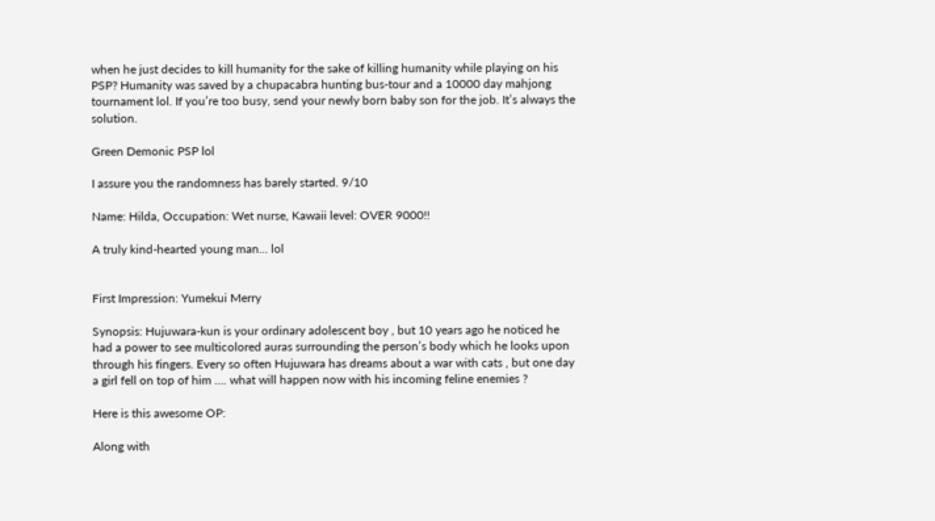when he just decides to kill humanity for the sake of killing humanity while playing on his PSP? Humanity was saved by a chupacabra hunting bus-tour and a 10000 day mahjong tournament lol. If you’re too busy, send your newly born baby son for the job. It’s always the solution.

Green Demonic PSP lol

I assure you the randomness has barely started. 9/10

Name: Hilda, Occupation: Wet nurse, Kawaii level: OVER 9000!!

A truly kind-hearted young man... lol


First Impression: Yumekui Merry

Synopsis: Hujuwara-kun is your ordinary adolescent boy , but 10 years ago he noticed he had a power to see multicolored auras surrounding the person’s body which he looks upon through his fingers. Every so often Hujuwara has dreams about a war with cats , but one day a girl fell on top of him …. what will happen now with his incoming feline enemies ?

Here is this awesome OP:

Along with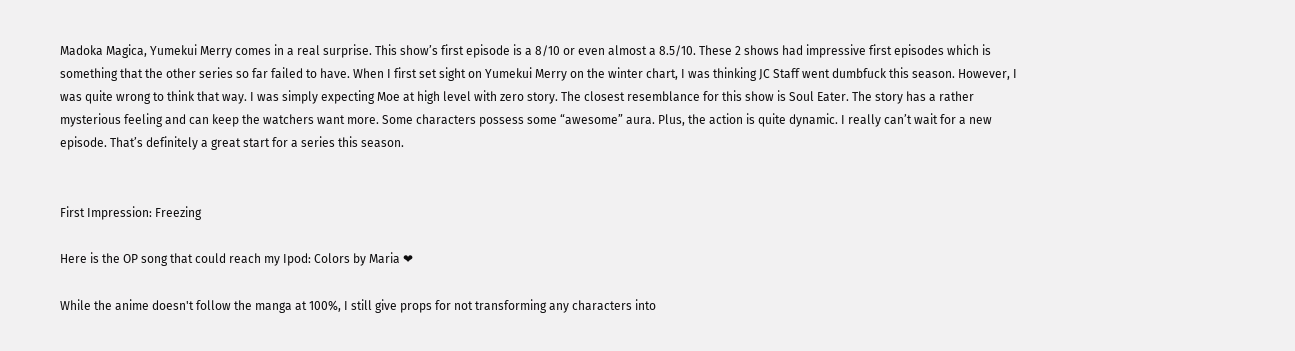Madoka Magica, Yumekui Merry comes in a real surprise. This show’s first episode is a 8/10 or even almost a 8.5/10. These 2 shows had impressive first episodes which is something that the other series so far failed to have. When I first set sight on Yumekui Merry on the winter chart, I was thinking JC Staff went dumbfuck this season. However, I was quite wrong to think that way. I was simply expecting Moe at high level with zero story. The closest resemblance for this show is Soul Eater. The story has a rather mysterious feeling and can keep the watchers want more. Some characters possess some “awesome” aura. Plus, the action is quite dynamic. I really can’t wait for a new episode. That’s definitely a great start for a series this season.


First Impression: Freezing

Here is the OP song that could reach my Ipod: Colors by Maria ❤

While the anime doesn't follow the manga at 100%, I still give props for not transforming any characters into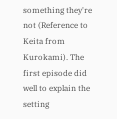something they're not (Reference to Keita from Kurokami). The first episode did well to explain the setting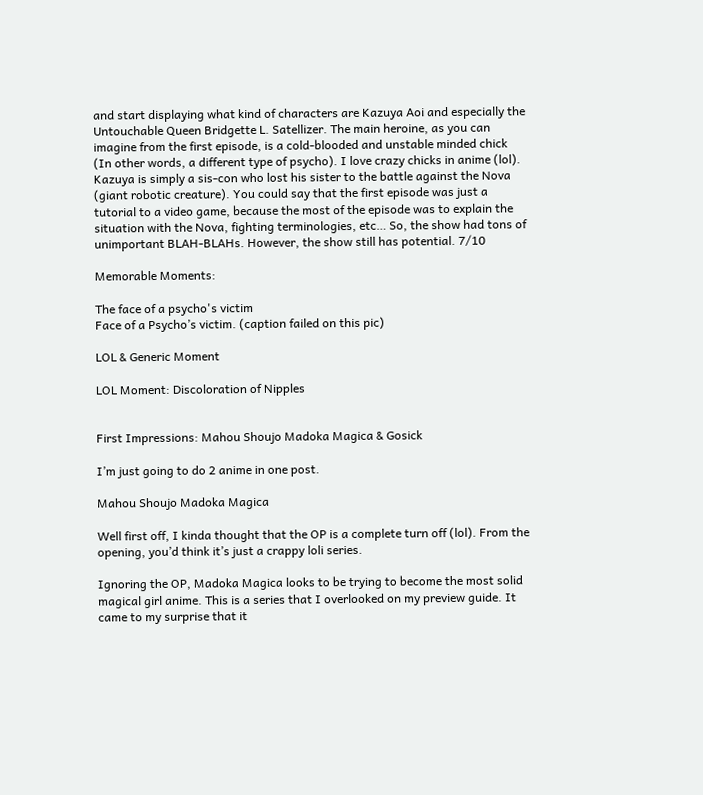and start displaying what kind of characters are Kazuya Aoi and especially the Untouchable Queen Bridgette L. Satellizer. The main heroine, as you can imagine from the first episode, is a cold-blooded and unstable minded chick (In other words, a different type of psycho). I love crazy chicks in anime (lol). Kazuya is simply a sis-con who lost his sister to the battle against the Nova (giant robotic creature). You could say that the first episode was just a tutorial to a video game, because the most of the episode was to explain the situation with the Nova, fighting terminologies, etc… So, the show had tons of unimportant BLAH-BLAHs. However, the show still has potential. 7/10

Memorable Moments:

The face of a psycho's victim
Face of a Psycho’s victim. (caption failed on this pic)

LOL & Generic Moment

LOL Moment: Discoloration of Nipples


First Impressions: Mahou Shoujo Madoka Magica & Gosick

I’m just going to do 2 anime in one post.

Mahou Shoujo Madoka Magica

Well first off, I kinda thought that the OP is a complete turn off (lol). From the opening, you’d think it’s just a crappy loli series.

Ignoring the OP, Madoka Magica looks to be trying to become the most solid magical girl anime. This is a series that I overlooked on my preview guide. It came to my surprise that it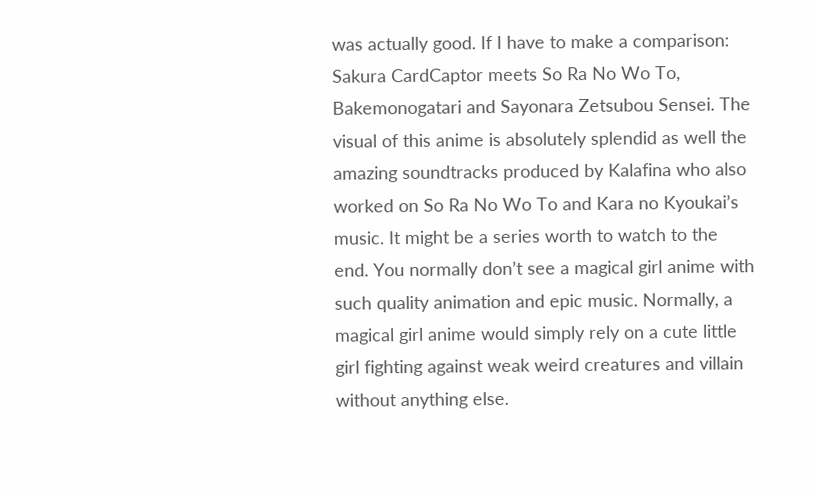was actually good. If I have to make a comparison: Sakura CardCaptor meets So Ra No Wo To, Bakemonogatari and Sayonara Zetsubou Sensei. The visual of this anime is absolutely splendid as well the amazing soundtracks produced by Kalafina who also worked on So Ra No Wo To and Kara no Kyoukai’s music. It might be a series worth to watch to the end. You normally don’t see a magical girl anime with such quality animation and epic music. Normally, a magical girl anime would simply rely on a cute little girl fighting against weak weird creatures and villain without anything else.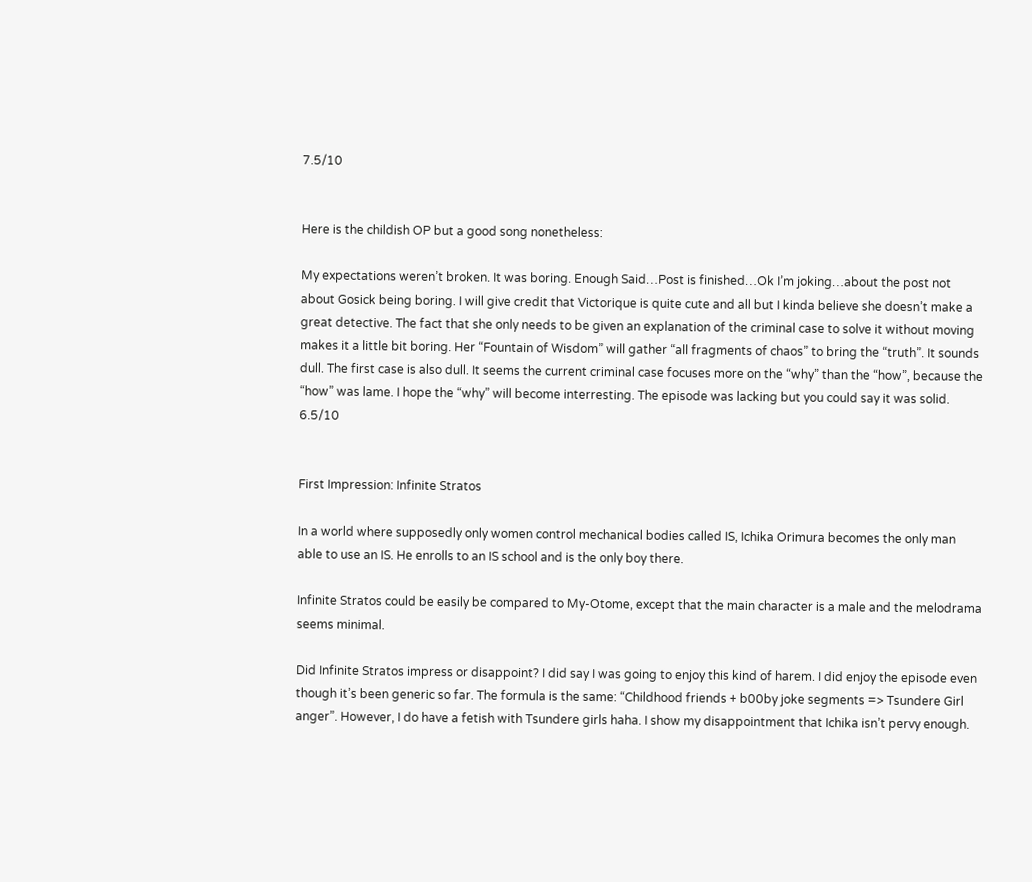7.5/10


Here is the childish OP but a good song nonetheless:

My expectations weren’t broken. It was boring. Enough Said…Post is finished…Ok I’m joking…about the post not about Gosick being boring. I will give credit that Victorique is quite cute and all but I kinda believe she doesn’t make a great detective. The fact that she only needs to be given an explanation of the criminal case to solve it without moving makes it a little bit boring. Her “Fountain of Wisdom” will gather “all fragments of chaos” to bring the “truth”. It sounds dull. The first case is also dull. It seems the current criminal case focuses more on the “why” than the “how”, because the “how” was lame. I hope the “why” will become interresting. The episode was lacking but you could say it was solid. 6.5/10


First Impression: Infinite Stratos

In a world where supposedly only women control mechanical bodies called IS, Ichika Orimura becomes the only man able to use an IS. He enrolls to an IS school and is the only boy there.

Infinite Stratos could be easily be compared to My-Otome, except that the main character is a male and the melodrama seems minimal.

Did Infinite Stratos impress or disappoint? I did say I was going to enjoy this kind of harem. I did enjoy the episode even though it’s been generic so far. The formula is the same: “Childhood friends + b00by joke segments => Tsundere Girl anger”. However, I do have a fetish with Tsundere girls haha. I show my disappointment that Ichika isn’t pervy enough.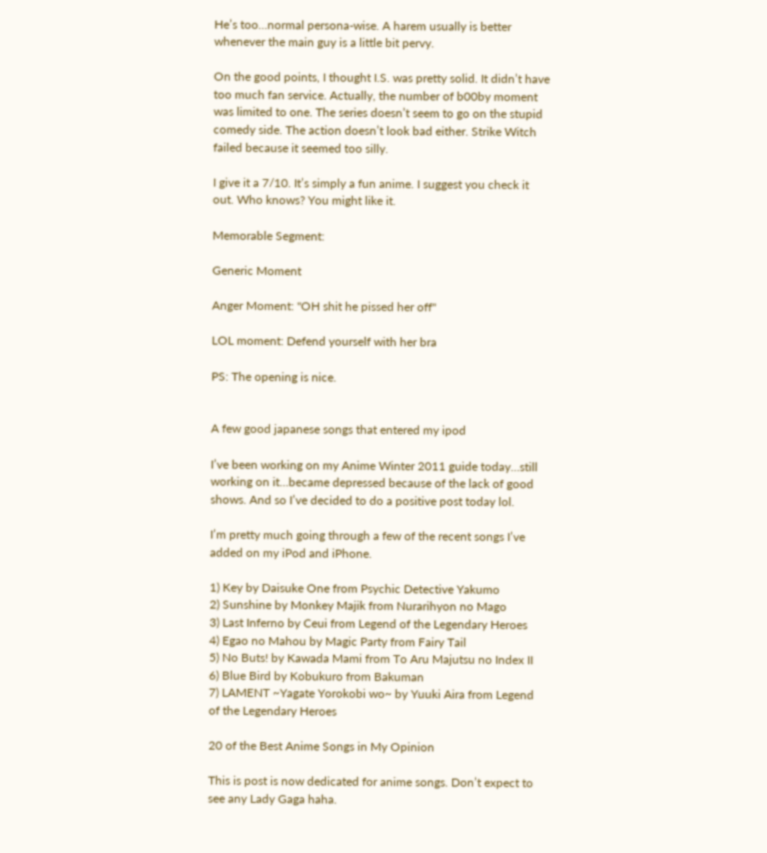He’s too…normal persona-wise. A harem usually is better whenever the main guy is a little bit pervy.

On the good points, I thought I.S. was pretty solid. It didn’t have too much fan service. Actually, the number of b00by moment was limited to one. The series doesn’t seem to go on the stupid comedy side. The action doesn’t look bad either. Strike Witch failed because it seemed too silly.

I give it a 7/10. It’s simply a fun anime. I suggest you check it out. Who knows? You might like it.

Memorable Segment:

Generic Moment

Anger Moment: "OH shit he pissed her off"

LOL moment: Defend yourself with her bra

PS: The opening is nice.


A few good japanese songs that entered my ipod

I’ve been working on my Anime Winter 2011 guide today…still working on it…became depressed because of the lack of good shows. And so I’ve decided to do a positive post today lol.

I’m pretty much going through a few of the recent songs I’ve added on my iPod and iPhone.

1) Key by Daisuke One from Psychic Detective Yakumo
2) Sunshine by Monkey Majik from Nurarihyon no Mago
3) Last Inferno by Ceui from Legend of the Legendary Heroes
4) Egao no Mahou by Magic Party from Fairy Tail
5) No Buts! by Kawada Mami from To Aru Majutsu no Index II
6) Blue Bird by Kobukuro from Bakuman
7) LAMENT ~Yagate Yorokobi wo~ by Yuuki Aira from Legend of the Legendary Heroes

20 of the Best Anime Songs in My Opinion

This is post is now dedicated for anime songs. Don’t expect to see any Lady Gaga haha.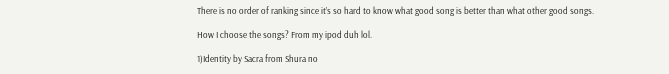There is no order of ranking since it’s so hard to know what good song is better than what other good songs.

How I choose the songs? From my ipod duh lol.

1)Identity by Sacra from Shura no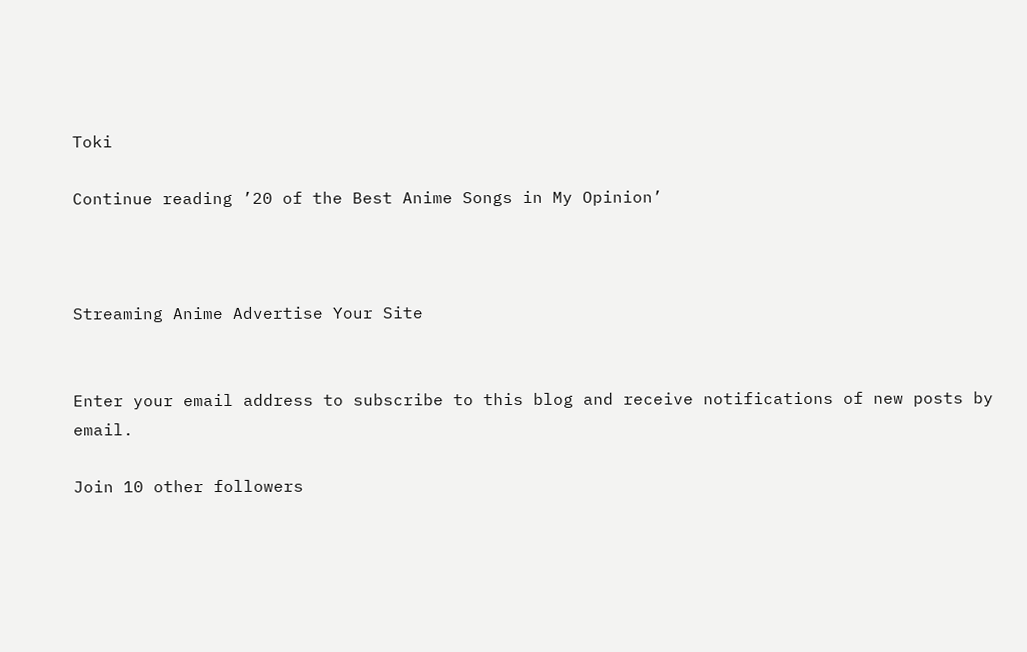Toki

Continue reading ’20 of the Best Anime Songs in My Opinion’



Streaming Anime Advertise Your Site


Enter your email address to subscribe to this blog and receive notifications of new posts by email.

Join 10 other followers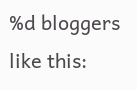%d bloggers like this: